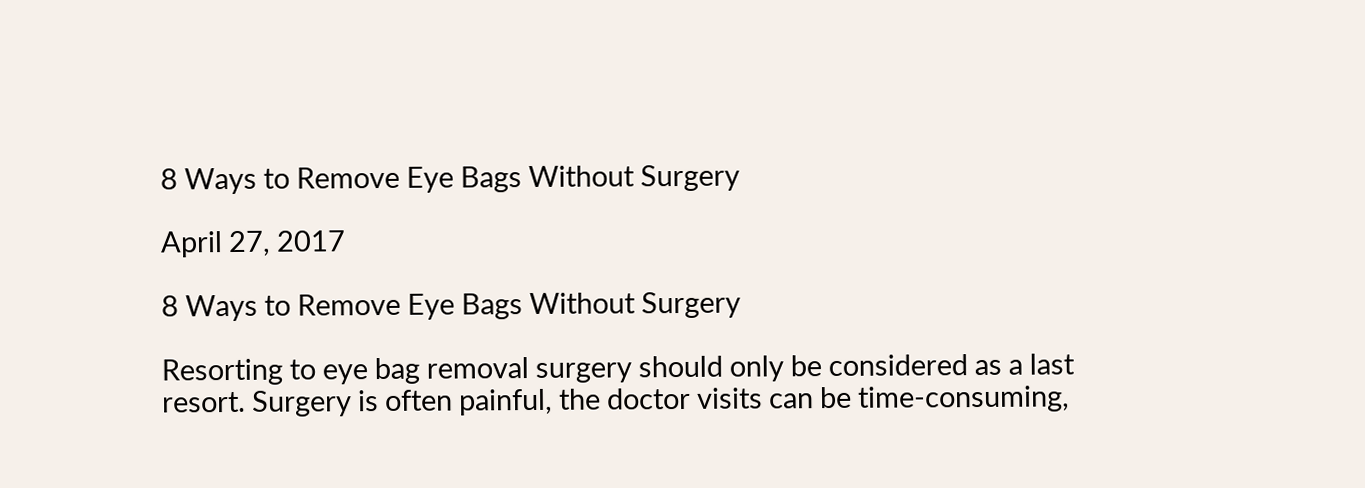8 Ways to Remove Eye Bags Without Surgery

April 27, 2017

8 Ways to Remove Eye Bags Without Surgery

Resorting to eye bag removal surgery should only be considered as a last resort. Surgery is often painful, the doctor visits can be time-consuming,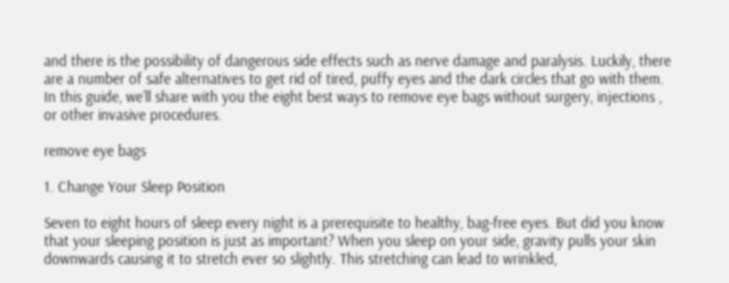and there is the possibility of dangerous side effects such as nerve damage and paralysis. Luckily, there are a number of safe alternatives to get rid of tired, puffy eyes and the dark circles that go with them. In this guide, we’ll share with you the eight best ways to remove eye bags without surgery, injections , or other invasive procedures.

remove eye bags

1. Change Your Sleep Position

Seven to eight hours of sleep every night is a prerequisite to healthy, bag-free eyes. But did you know that your sleeping position is just as important? When you sleep on your side, gravity pulls your skin downwards causing it to stretch ever so slightly. This stretching can lead to wrinkled,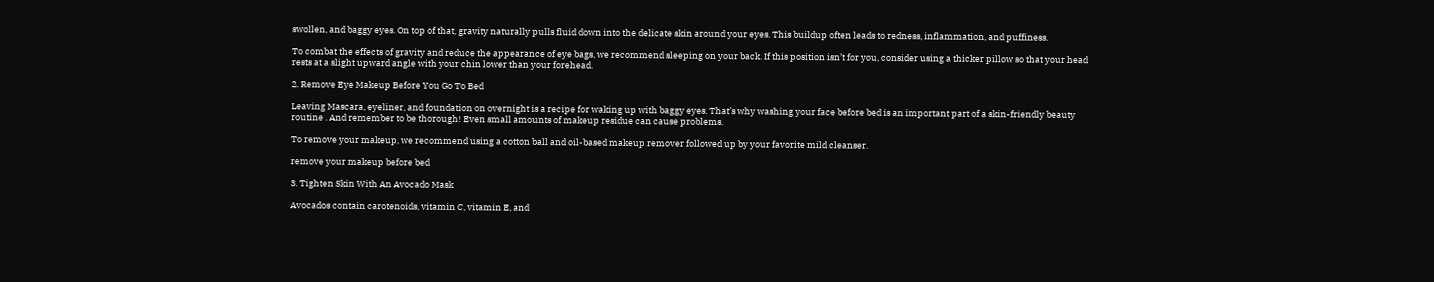swollen, and baggy eyes. On top of that, gravity naturally pulls fluid down into the delicate skin around your eyes. This buildup often leads to redness, inflammation, and puffiness.

To combat the effects of gravity and reduce the appearance of eye bags, we recommend sleeping on your back. If this position isn’t for you, consider using a thicker pillow so that your head rests at a slight upward angle with your chin lower than your forehead.

2. Remove Eye Makeup Before You Go To Bed

Leaving Mascara, eyeliner, and foundation on overnight is a recipe for waking up with baggy eyes. That’s why washing your face before bed is an important part of a skin-friendly beauty routine . And remember to be thorough! Even small amounts of makeup residue can cause problems.

To remove your makeup, we recommend using a cotton ball and oil-based makeup remover followed up by your favorite mild cleanser.

remove your makeup before bed

3. Tighten Skin With An Avocado Mask

Avocados contain carotenoids, vitamin C, vitamin E, and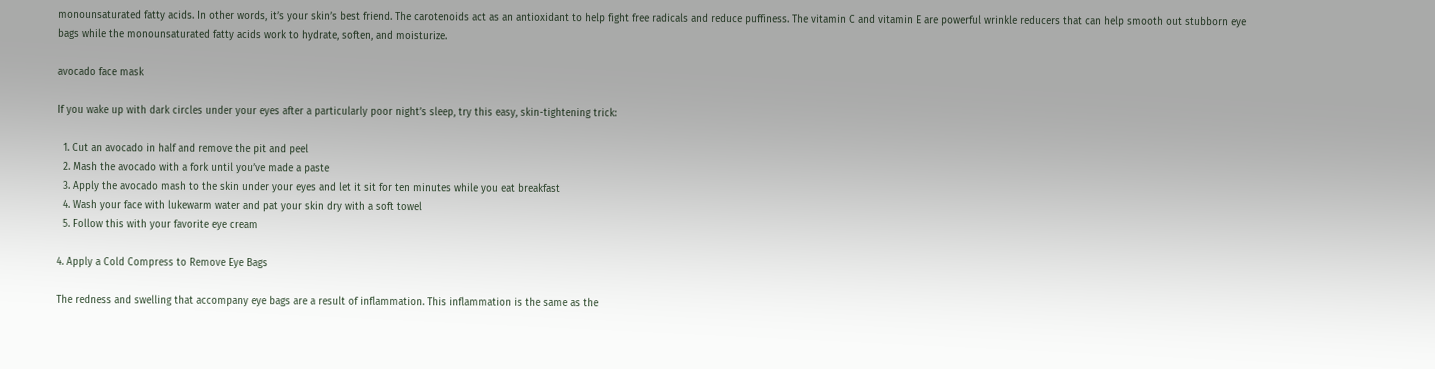monounsaturated fatty acids. In other words, it’s your skin’s best friend. The carotenoids act as an antioxidant to help fight free radicals and reduce puffiness. The vitamin C and vitamin E are powerful wrinkle reducers that can help smooth out stubborn eye bags while the monounsaturated fatty acids work to hydrate, soften, and moisturize.

avocado face mask

If you wake up with dark circles under your eyes after a particularly poor night’s sleep, try this easy, skin-tightening trick:

  1. Cut an avocado in half and remove the pit and peel
  2. Mash the avocado with a fork until you’ve made a paste
  3. Apply the avocado mash to the skin under your eyes and let it sit for ten minutes while you eat breakfast
  4. Wash your face with lukewarm water and pat your skin dry with a soft towel
  5. Follow this with your favorite eye cream

4. Apply a Cold Compress to Remove Eye Bags

The redness and swelling that accompany eye bags are a result of inflammation. This inflammation is the same as the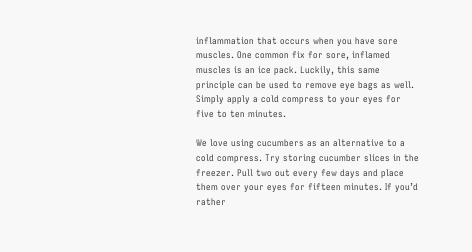inflammation that occurs when you have sore muscles. One common fix for sore, inflamed muscles is an ice pack. Luckily, this same principle can be used to remove eye bags as well. Simply apply a cold compress to your eyes for five to ten minutes.

We love using cucumbers as an alternative to a cold compress. Try storing cucumber slices in the freezer. Pull two out every few days and place them over your eyes for fifteen minutes. If you’d rather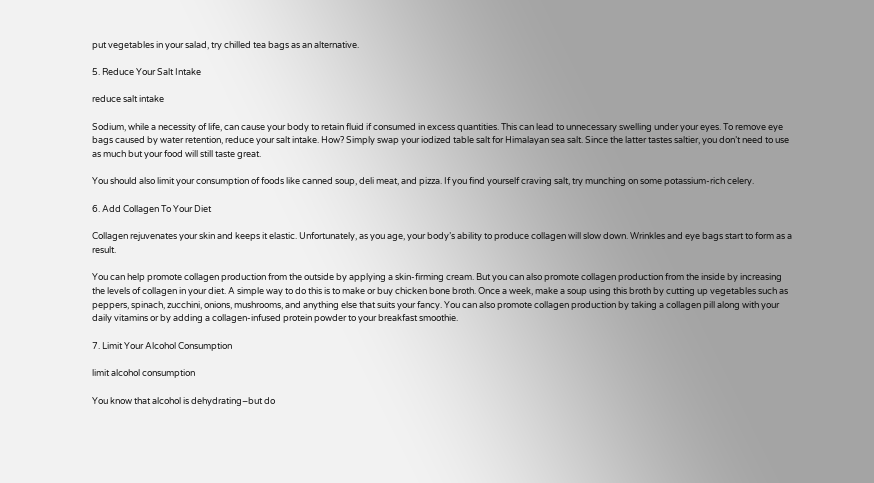put vegetables in your salad, try chilled tea bags as an alternative.

5. Reduce Your Salt Intake

reduce salt intake

Sodium, while a necessity of life, can cause your body to retain fluid if consumed in excess quantities. This can lead to unnecessary swelling under your eyes. To remove eye bags caused by water retention, reduce your salt intake. How? Simply swap your iodized table salt for Himalayan sea salt. Since the latter tastes saltier, you don’t need to use as much but your food will still taste great.

You should also limit your consumption of foods like canned soup, deli meat, and pizza. If you find yourself craving salt, try munching on some potassium-rich celery.

6. Add Collagen To Your Diet

Collagen rejuvenates your skin and keeps it elastic. Unfortunately, as you age, your body’s ability to produce collagen will slow down. Wrinkles and eye bags start to form as a result.

You can help promote collagen production from the outside by applying a skin-firming cream. But you can also promote collagen production from the inside by increasing the levels of collagen in your diet. A simple way to do this is to make or buy chicken bone broth. Once a week, make a soup using this broth by cutting up vegetables such as peppers, spinach, zucchini, onions, mushrooms, and anything else that suits your fancy. You can also promote collagen production by taking a collagen pill along with your daily vitamins or by adding a collagen-infused protein powder to your breakfast smoothie.

7. Limit Your Alcohol Consumption

limit alcohol consumption

You know that alcohol is dehydrating–but do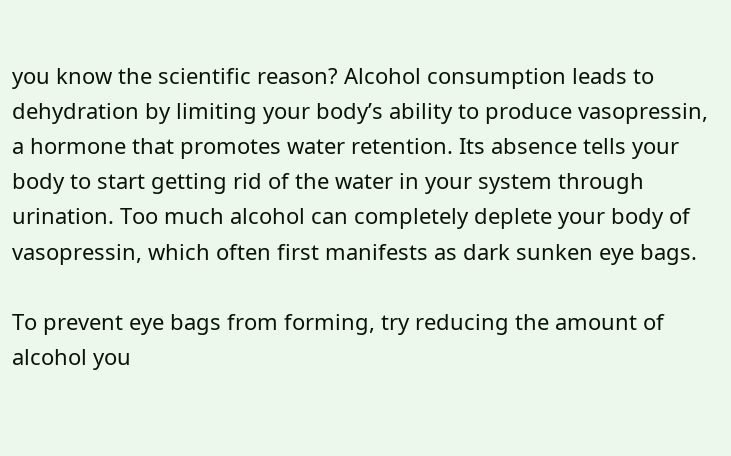you know the scientific reason? Alcohol consumption leads to dehydration by limiting your body’s ability to produce vasopressin, a hormone that promotes water retention. Its absence tells your body to start getting rid of the water in your system through urination. Too much alcohol can completely deplete your body of vasopressin, which often first manifests as dark sunken eye bags.

To prevent eye bags from forming, try reducing the amount of alcohol you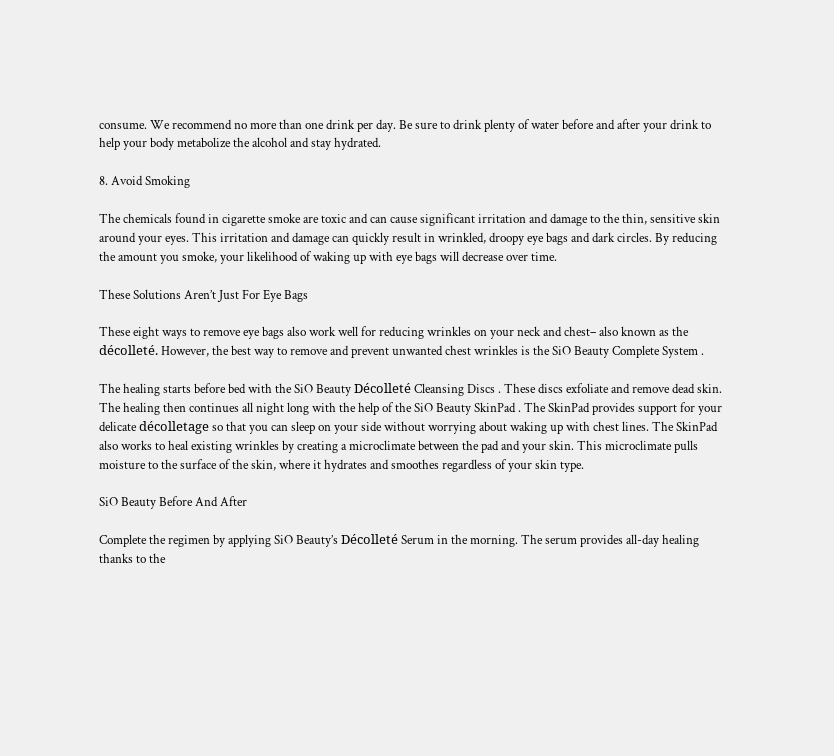consume. We recommend no more than one drink per day. Be sure to drink plenty of water before and after your drink to help your body metabolize the alcohol and stay hydrated.

8. Avoid Smoking

The chemicals found in cigarette smoke are toxic and can cause significant irritation and damage to the thin, sensitive skin around your eyes. This irritation and damage can quickly result in wrinkled, droopy eye bags and dark circles. By reducing the amount you smoke, your likelihood of waking up with eye bags will decrease over time.

These Solutions Aren’t Just For Eye Bags

These eight ways to remove eye bags also work well for reducing wrinkles on your neck and chest– also known as the décolleté. However, the best way to remove and prevent unwanted chest wrinkles is the SiO Beauty Complete System .

The healing starts before bed with the SiO Beauty Décolleté Cleansing Discs . These discs exfoliate and remove dead skin. The healing then continues all night long with the help of the SiO Beauty SkinPad . The SkinPad provides support for your delicate décolletage so that you can sleep on your side without worrying about waking up with chest lines. The SkinPad also works to heal existing wrinkles by creating a microclimate between the pad and your skin. This microclimate pulls moisture to the surface of the skin, where it hydrates and smoothes regardless of your skin type.

SiO Beauty Before And After

Complete the regimen by applying SiO Beauty’s Décolleté Serum in the morning. The serum provides all-day healing thanks to the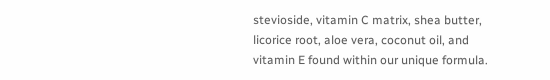stevioside, vitamin C matrix, shea butter, licorice root, aloe vera, coconut oil, and vitamin E found within our unique formula.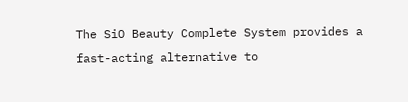The SiO Beauty Complete System provides a fast-acting alternative to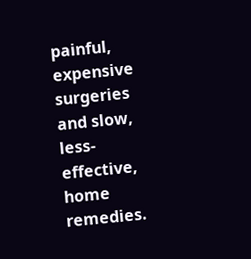painful, expensive surgeries and slow, less-effective, home remedies.